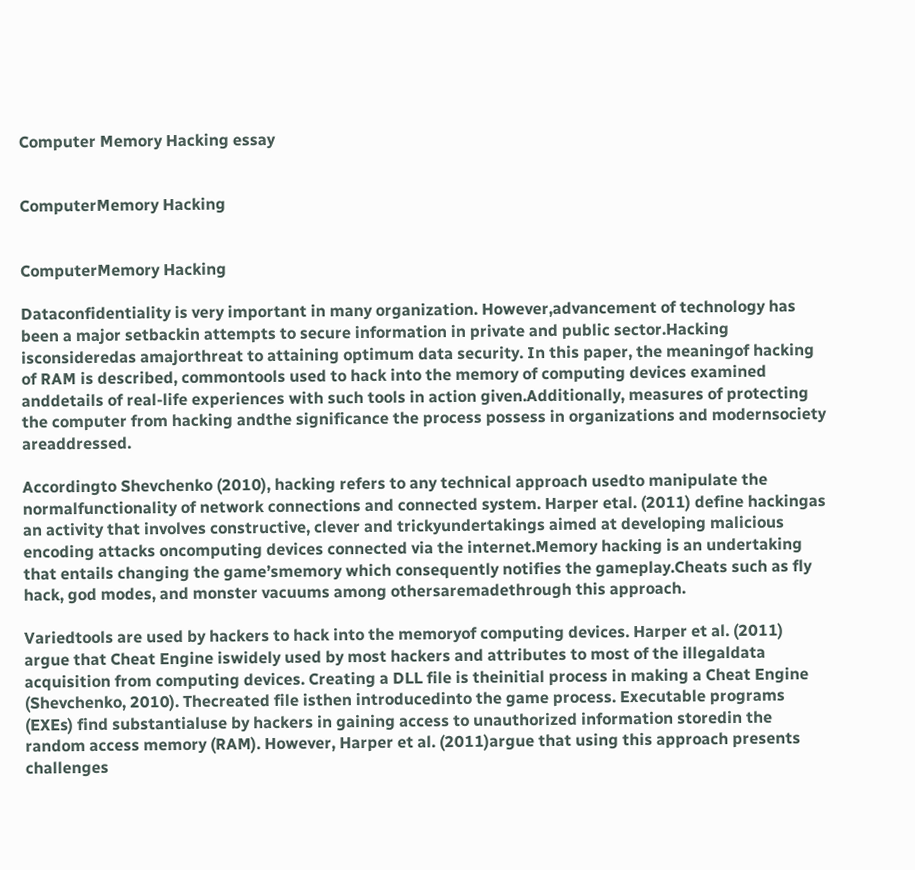Computer Memory Hacking essay


ComputerMemory Hacking


ComputerMemory Hacking

Dataconfidentiality is very important in many organization. However,advancement of technology has been a major setbackin attempts to secure information in private and public sector.Hacking isconsideredas amajorthreat to attaining optimum data security. In this paper, the meaningof hacking of RAM is described, commontools used to hack into the memory of computing devices examined anddetails of real-life experiences with such tools in action given.Additionally, measures of protecting the computer from hacking andthe significance the process possess in organizations and modernsociety areaddressed.

Accordingto Shevchenko (2010), hacking refers to any technical approach usedto manipulate the normalfunctionality of network connections and connected system. Harper etal. (2011) define hackingas an activity that involves constructive, clever and trickyundertakings aimed at developing malicious encoding attacks oncomputing devices connected via the internet.Memory hacking is an undertaking that entails changing the game’smemory which consequently notifies the gameplay.Cheats such as fly hack, god modes, and monster vacuums among othersaremadethrough this approach.

Variedtools are used by hackers to hack into the memoryof computing devices. Harper et al. (2011) argue that Cheat Engine iswidely used by most hackers and attributes to most of the illegaldata acquisition from computing devices. Creating a DLL file is theinitial process in making a Cheat Engine (Shevchenko, 2010). Thecreated file isthen introducedinto the game process. Executable programs (EXEs) find substantialuse by hackers in gaining access to unauthorized information storedin the random access memory (RAM). However, Harper et al. (2011)argue that using this approach presents challenges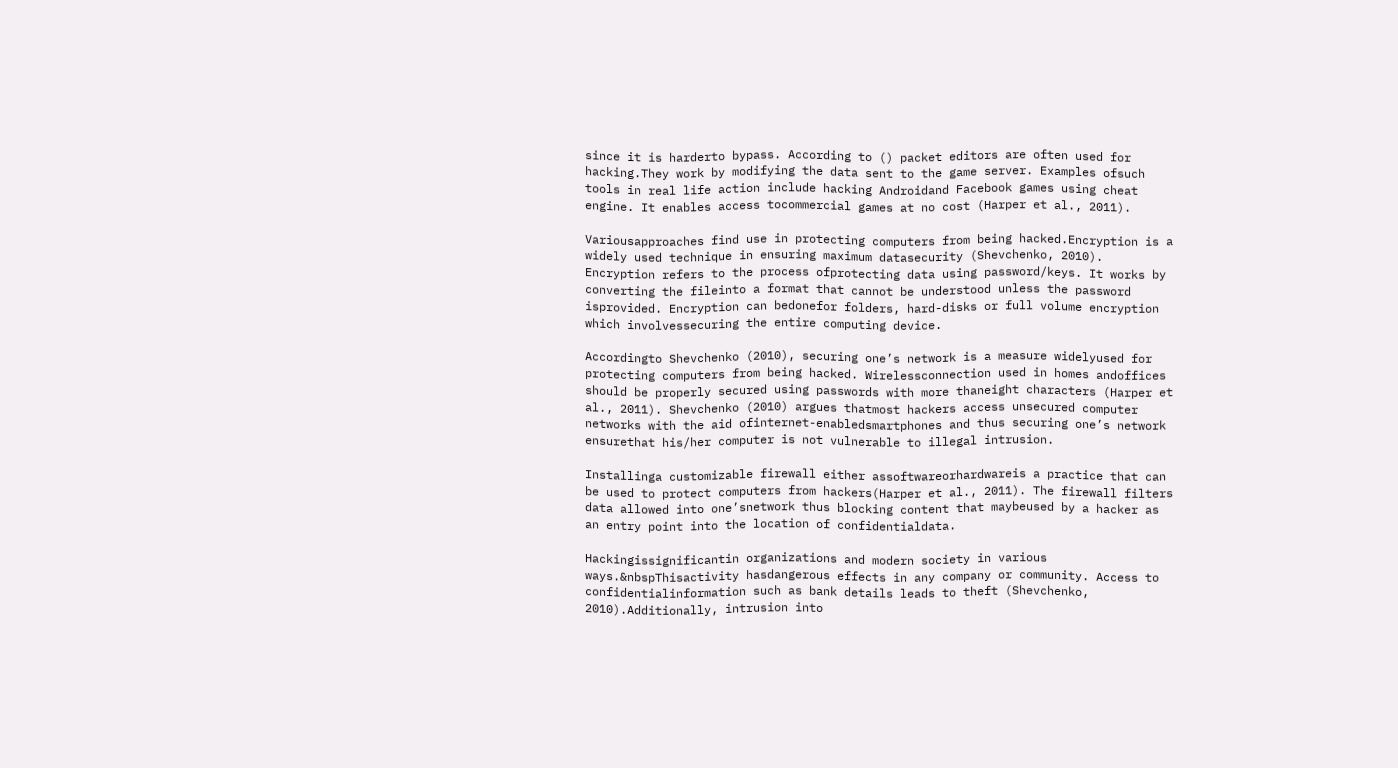since it is harderto bypass. According to () packet editors are often used for hacking.They work by modifying the data sent to the game server. Examples ofsuch tools in real life action include hacking Androidand Facebook games using cheat engine. It enables access tocommercial games at no cost (Harper et al., 2011).

Variousapproaches find use in protecting computers from being hacked.Encryption is a widely used technique in ensuring maximum datasecurity (Shevchenko, 2010). Encryption refers to the process ofprotecting data using password/keys. It works by converting the fileinto a format that cannot be understood unless the password isprovided. Encryption can bedonefor folders, hard-disks or full volume encryption which involvessecuring the entire computing device.

Accordingto Shevchenko (2010), securing one’s network is a measure widelyused for protecting computers from being hacked. Wirelessconnection used in homes andoffices should be properly secured using passwords with more thaneight characters (Harper et al., 2011). Shevchenko (2010) argues thatmost hackers access unsecured computer networks with the aid ofinternet-enabledsmartphones and thus securing one’s network ensurethat his/her computer is not vulnerable to illegal intrusion.

Installinga customizable firewall either assoftwareorhardwareis a practice that can be used to protect computers from hackers(Harper et al., 2011). The firewall filters data allowed into one’snetwork thus blocking content that maybeused by a hacker as an entry point into the location of confidentialdata.

Hackingissignificantin organizations and modern society in various ways.&nbspThisactivity hasdangerous effects in any company or community. Access to confidentialinformation such as bank details leads to theft (Shevchenko, 2010).Additionally, intrusion into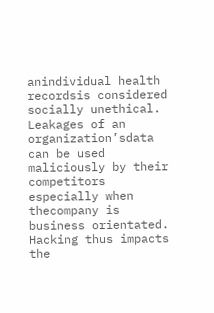anindividual health recordsis considered socially unethical. Leakages of an organization’sdata can be used maliciously by their competitors especially when thecompany is business orientated. Hacking thus impacts the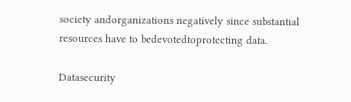society andorganizations negatively since substantial resources have to bedevotedtoprotecting data.

Datasecurity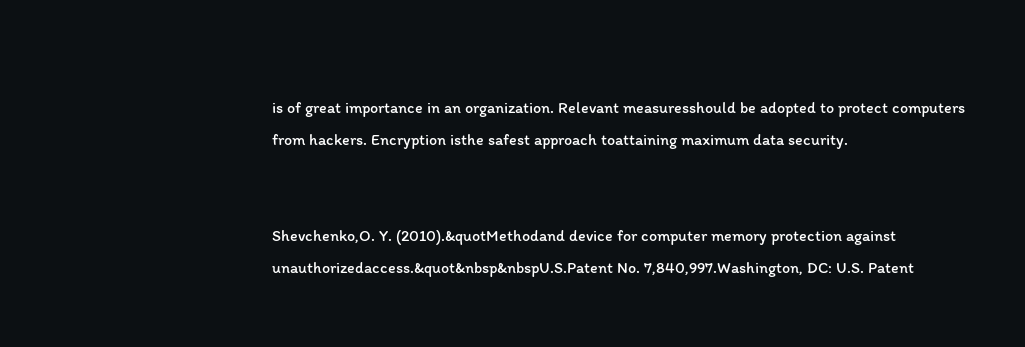is of great importance in an organization. Relevant measuresshould be adopted to protect computers from hackers. Encryption isthe safest approach toattaining maximum data security.


Shevchenko,O. Y. (2010).&quotMethodand device for computer memory protection against unauthorizedaccess.&quot&nbsp&nbspU.S.Patent No. 7,840,997.Washington, DC: U.S. Patent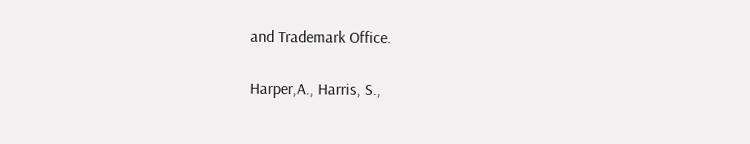and Trademark Office.

Harper,A., Harris, S.,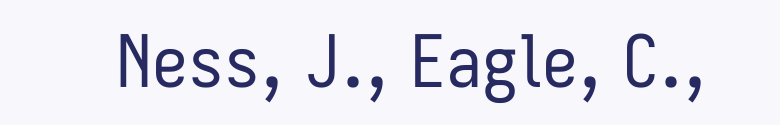Ness, J., Eagle, C.,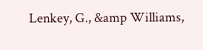Lenkey, G., &amp Williams,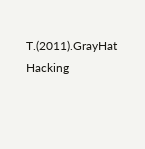T.(2011).GrayHat Hacking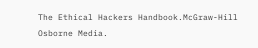The Ethical Hackers Handbook.McGraw-Hill Osborne Media.